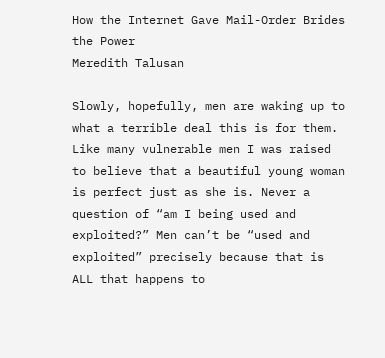How the Internet Gave Mail-Order Brides the Power
Meredith Talusan

Slowly, hopefully, men are waking up to what a terrible deal this is for them. Like many vulnerable men I was raised to believe that a beautiful young woman is perfect just as she is. Never a question of “am I being used and exploited?” Men can’t be “used and exploited” precisely because that is ALL that happens to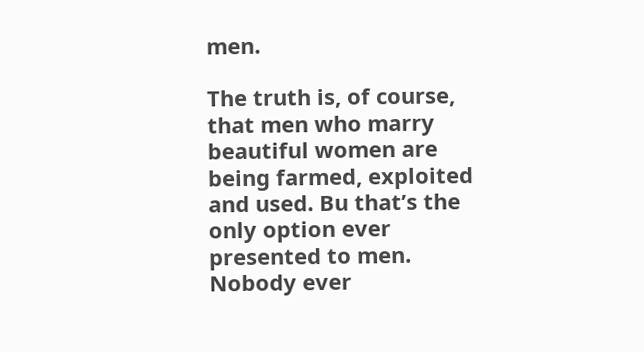men.

The truth is, of course, that men who marry beautiful women are being farmed, exploited and used. Bu that’s the only option ever presented to men. Nobody ever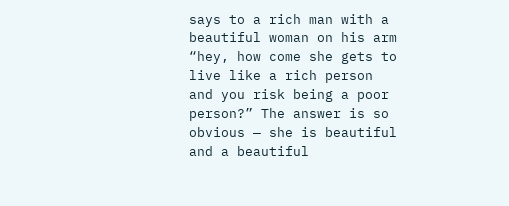says to a rich man with a beautiful woman on his arm “hey, how come she gets to live like a rich person and you risk being a poor person?” The answer is so obvious — she is beautiful and a beautiful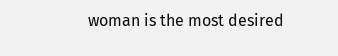woman is the most desired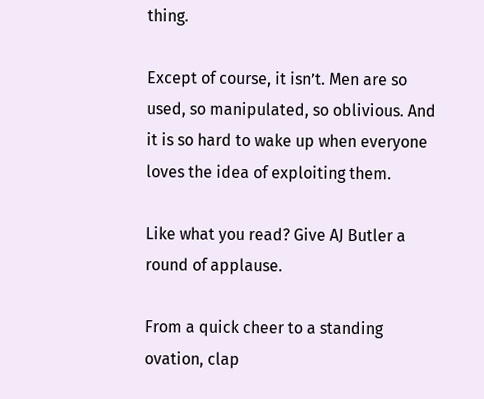thing.

Except of course, it isn’t. Men are so used, so manipulated, so oblivious. And it is so hard to wake up when everyone loves the idea of exploiting them.

Like what you read? Give AJ Butler a round of applause.

From a quick cheer to a standing ovation, clap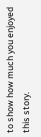to show how much you enjoyed this story.